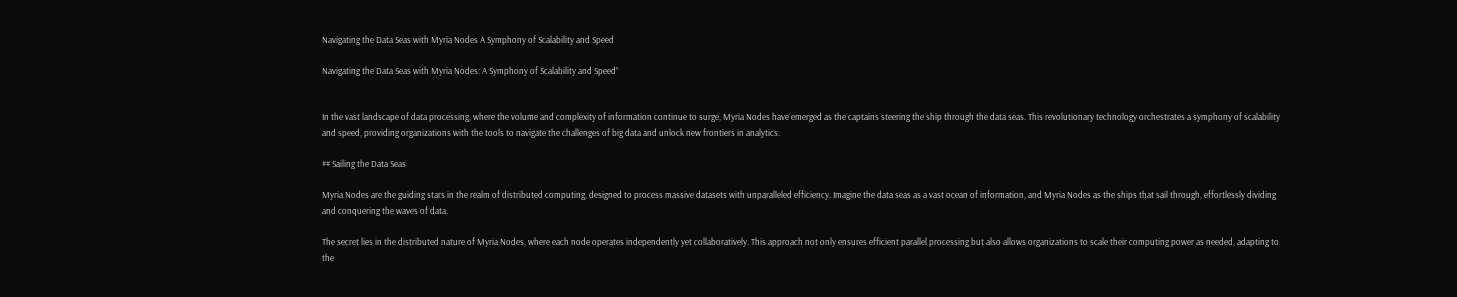Navigating the Data Seas with Myria Nodes A Symphony of Scalability and Speed

Navigating the Data Seas with Myria Nodes: A Symphony of Scalability and Speed”


In the vast landscape of data processing, where the volume and complexity of information continue to surge, Myria Nodes have emerged as the captains steering the ship through the data seas. This revolutionary technology orchestrates a symphony of scalability and speed, providing organizations with the tools to navigate the challenges of big data and unlock new frontiers in analytics.

## Sailing the Data Seas

Myria Nodes are the guiding stars in the realm of distributed computing, designed to process massive datasets with unparalleled efficiency. Imagine the data seas as a vast ocean of information, and Myria Nodes as the ships that sail through, effortlessly dividing and conquering the waves of data.

The secret lies in the distributed nature of Myria Nodes, where each node operates independently yet collaboratively. This approach not only ensures efficient parallel processing but also allows organizations to scale their computing power as needed, adapting to the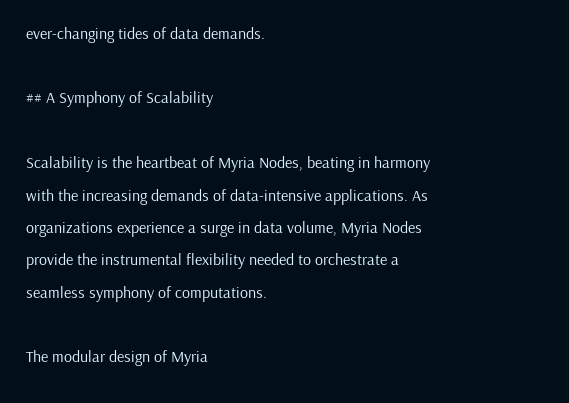ever-changing tides of data demands.

## A Symphony of Scalability

Scalability is the heartbeat of Myria Nodes, beating in harmony with the increasing demands of data-intensive applications. As organizations experience a surge in data volume, Myria Nodes provide the instrumental flexibility needed to orchestrate a seamless symphony of computations.

The modular design of Myria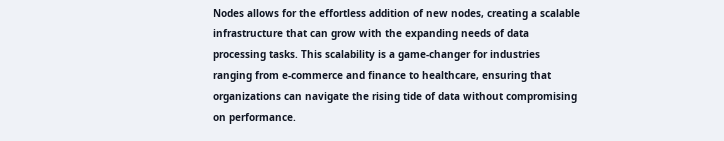Nodes allows for the effortless addition of new nodes, creating a scalable infrastructure that can grow with the expanding needs of data processing tasks. This scalability is a game-changer for industries ranging from e-commerce and finance to healthcare, ensuring that organizations can navigate the rising tide of data without compromising on performance.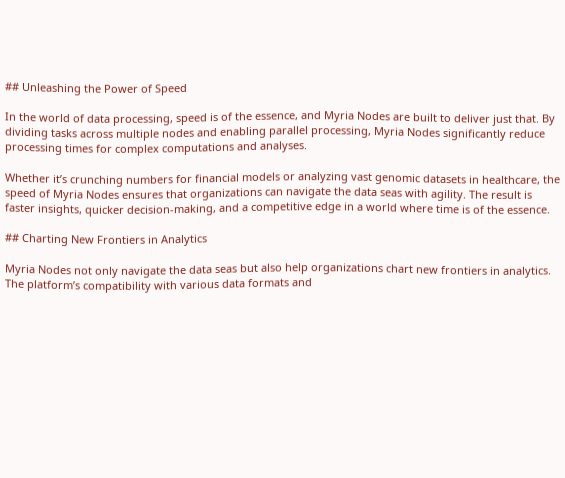## Unleashing the Power of Speed

In the world of data processing, speed is of the essence, and Myria Nodes are built to deliver just that. By dividing tasks across multiple nodes and enabling parallel processing, Myria Nodes significantly reduce processing times for complex computations and analyses.

Whether it’s crunching numbers for financial models or analyzing vast genomic datasets in healthcare, the speed of Myria Nodes ensures that organizations can navigate the data seas with agility. The result is faster insights, quicker decision-making, and a competitive edge in a world where time is of the essence.

## Charting New Frontiers in Analytics

Myria Nodes not only navigate the data seas but also help organizations chart new frontiers in analytics. The platform’s compatibility with various data formats and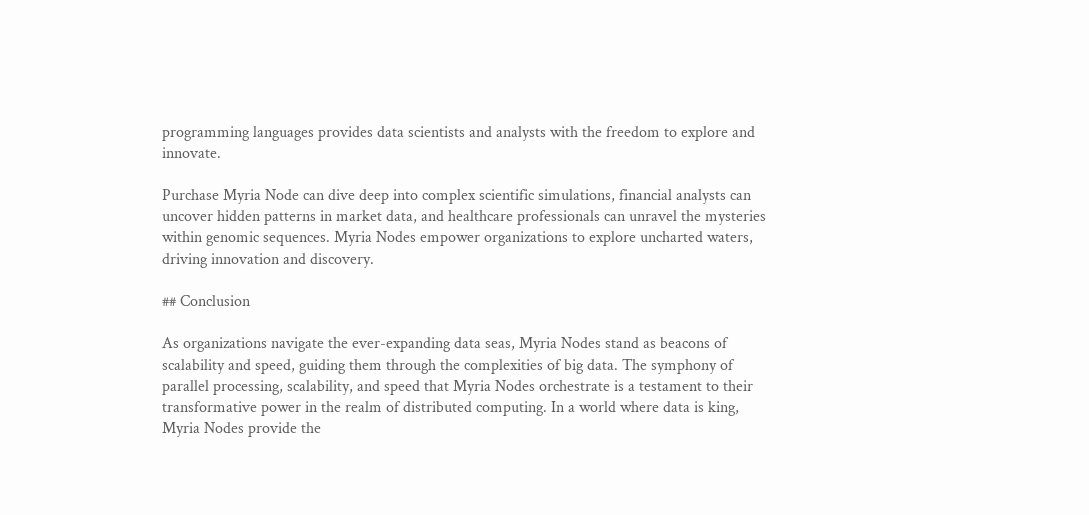programming languages provides data scientists and analysts with the freedom to explore and innovate.

Purchase Myria Node can dive deep into complex scientific simulations, financial analysts can uncover hidden patterns in market data, and healthcare professionals can unravel the mysteries within genomic sequences. Myria Nodes empower organizations to explore uncharted waters, driving innovation and discovery.

## Conclusion

As organizations navigate the ever-expanding data seas, Myria Nodes stand as beacons of scalability and speed, guiding them through the complexities of big data. The symphony of parallel processing, scalability, and speed that Myria Nodes orchestrate is a testament to their transformative power in the realm of distributed computing. In a world where data is king, Myria Nodes provide the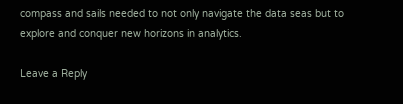compass and sails needed to not only navigate the data seas but to explore and conquer new horizons in analytics.

Leave a Reply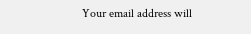Your email address will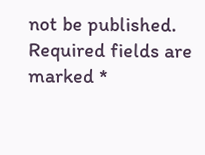not be published. Required fields are marked *